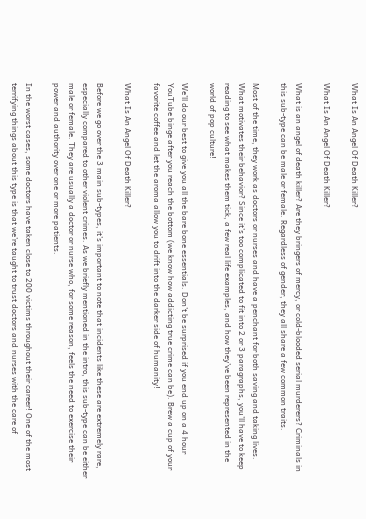What Is An Angel Of Death Killer?

What Is An Angel Of Death Killer?

What is an angel of death killer? Are they bringers of mercy, or cold-blooded serial murderers? Criminals in this sub-type can be male or female. Regardless of gender, they all share a few common traits.

Most of the time, they work as doctors or nurses and have a penchant for both saving and taking lives. What motivates their behavior? Since it’s too complicated to fit into 2 or 3 paragraphs, you’ll have to keep reading to see what makes them tick, a few real life examples, and how they’ve been represented in the world of pop culture!

We’ll do our best to give you all the bare bone essentials. Don’t be surprised if you end up on a 4 hour YouTube binge after you reach the bottom (we know how addicting true crime can be). Brew a cup of your favorite coffee and let the aroma allow you to drift into the darker side of humanity!

What Is An Angel Of Death Killer?

Before we go over the 3 main sub-types, it’s important to note that incidents like these are extremely rare, especially compared to other violent crimes. As we briefly mentioned in the intro, this sub-type can be either male or female. They are usually a doctor or nurse who, for some reason, feels the need to exercise their power and authority over one or more patients.

In the worst cases, some doctors have taken close to 200 victims throughout their career! One of the most terrifying things about this type is that we’re taught to trust doctors and nurses with the care of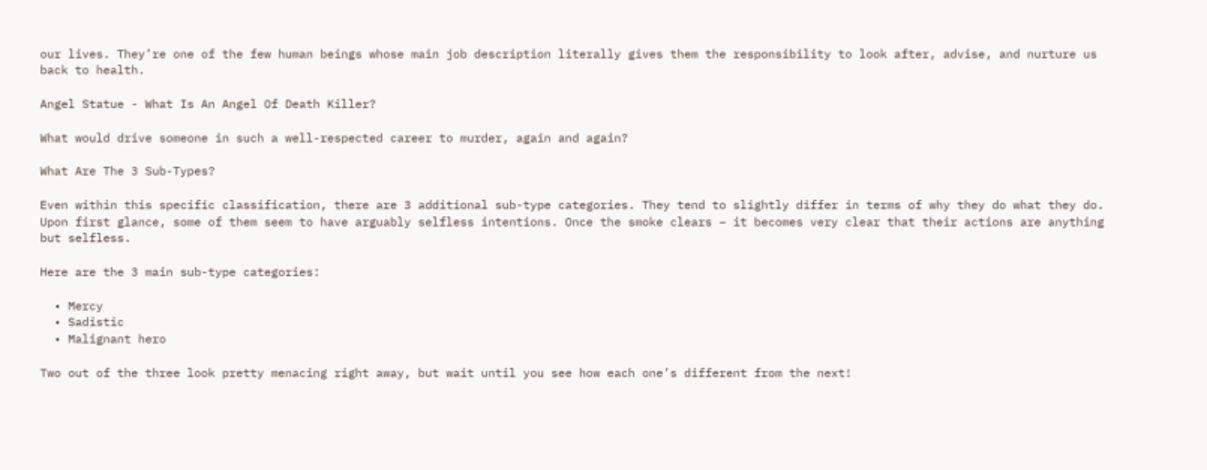our lives. They’re one of the few human beings whose main job description literally gives them the responsibility to look after, advise, and nurture us back to health.

Angel Statue - What Is An Angel Of Death Killer?

What would drive someone in such a well-respected career to murder, again and again?

What Are The 3 Sub-Types?

Even within this specific classification, there are 3 additional sub-type categories. They tend to slightly differ in terms of why they do what they do. Upon first glance, some of them seem to have arguably selfless intentions. Once the smoke clears – it becomes very clear that their actions are anything but selfless.

Here are the 3 main sub-type categories:

  • Mercy
  • Sadistic
  • Malignant hero

Two out of the three look pretty menacing right away, but wait until you see how each one’s different from the next!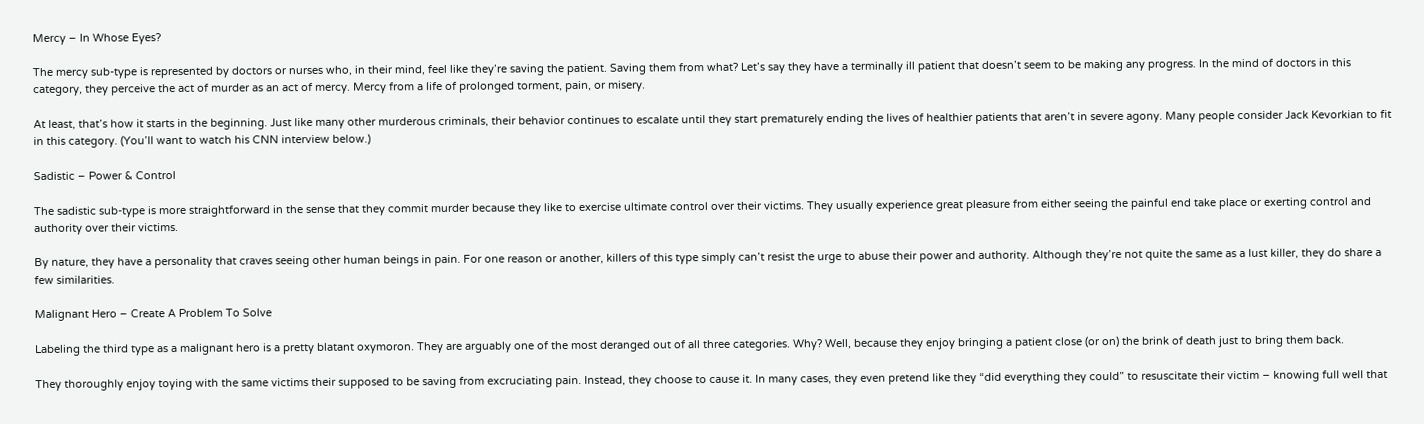Mercy – In Whose Eyes?

The mercy sub-type is represented by doctors or nurses who, in their mind, feel like they’re saving the patient. Saving them from what? Let’s say they have a terminally ill patient that doesn’t seem to be making any progress. In the mind of doctors in this category, they perceive the act of murder as an act of mercy. Mercy from a life of prolonged torment, pain, or misery.

At least, that’s how it starts in the beginning. Just like many other murderous criminals, their behavior continues to escalate until they start prematurely ending the lives of healthier patients that aren’t in severe agony. Many people consider Jack Kevorkian to fit in this category. (You’ll want to watch his CNN interview below.)

Sadistic – Power & Control

The sadistic sub-type is more straightforward in the sense that they commit murder because they like to exercise ultimate control over their victims. They usually experience great pleasure from either seeing the painful end take place or exerting control and authority over their victims.

By nature, they have a personality that craves seeing other human beings in pain. For one reason or another, killers of this type simply can’t resist the urge to abuse their power and authority. Although they’re not quite the same as a lust killer, they do share a few similarities.

Malignant Hero – Create A Problem To Solve

Labeling the third type as a malignant hero is a pretty blatant oxymoron. They are arguably one of the most deranged out of all three categories. Why? Well, because they enjoy bringing a patient close (or on) the brink of death just to bring them back.

They thoroughly enjoy toying with the same victims their supposed to be saving from excruciating pain. Instead, they choose to cause it. In many cases, they even pretend like they “did everything they could” to resuscitate their victim – knowing full well that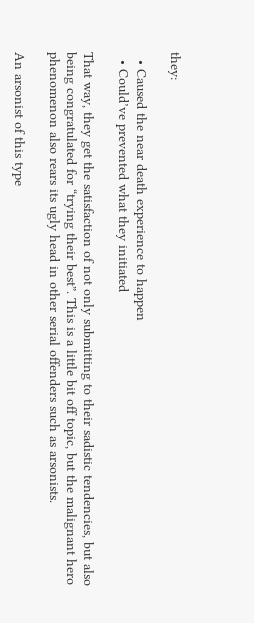they:

  • Caused the near death experience to happen
  • Could’ve prevented what they initiated

That way, they get the satisfaction of not only submitting to their sadistic tendencies, but also being congratulated for “trying their best”. This is a little bit off topic, but the malignant hero phenomenon also rears its ugly head in other serial offenders such as arsonists.

An arsonist of this type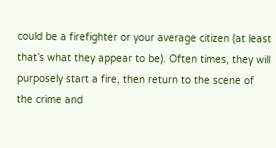could be a firefighter or your average citizen (at least that’s what they appear to be). Often times, they will purposely start a fire, then return to the scene of the crime and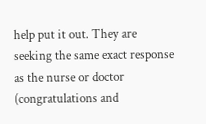help put it out. They are seeking the same exact response as the nurse or doctor (congratulations and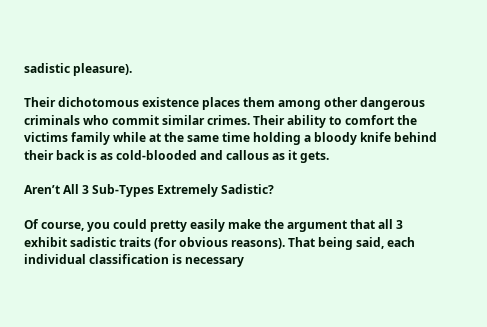sadistic pleasure).

Their dichotomous existence places them among other dangerous criminals who commit similar crimes. Their ability to comfort the victims family while at the same time holding a bloody knife behind their back is as cold-blooded and callous as it gets.

Aren’t All 3 Sub-Types Extremely Sadistic?

Of course, you could pretty easily make the argument that all 3 exhibit sadistic traits (for obvious reasons). That being said, each individual classification is necessary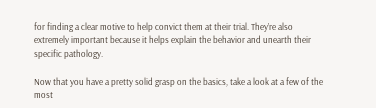for finding a clear motive to help convict them at their trial. They’re also extremely important because it helps explain the behavior and unearth their specific pathology.

Now that you have a pretty solid grasp on the basics, take a look at a few of the most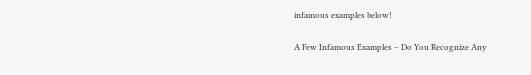infamous examples below!

A Few Infamous Examples – Do You Recognize Any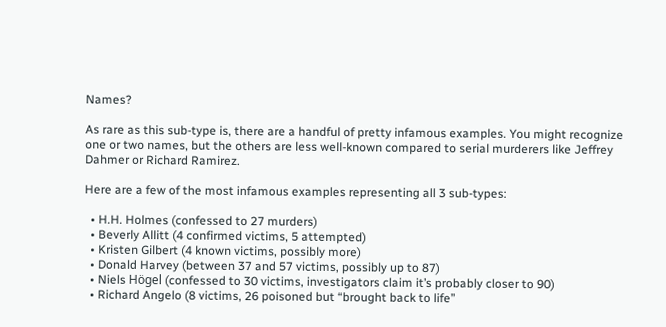Names?

As rare as this sub-type is, there are a handful of pretty infamous examples. You might recognize one or two names, but the others are less well-known compared to serial murderers like Jeffrey Dahmer or Richard Ramirez.

Here are a few of the most infamous examples representing all 3 sub-types:

  • H.H. Holmes (confessed to 27 murders)
  • Beverly Allitt (4 confirmed victims, 5 attempted)
  • Kristen Gilbert (4 known victims, possibly more)
  • Donald Harvey (between 37 and 57 victims, possibly up to 87)
  • Niels Högel (confessed to 30 victims, investigators claim it’s probably closer to 90)
  • Richard Angelo (8 victims, 26 poisoned but “brought back to life”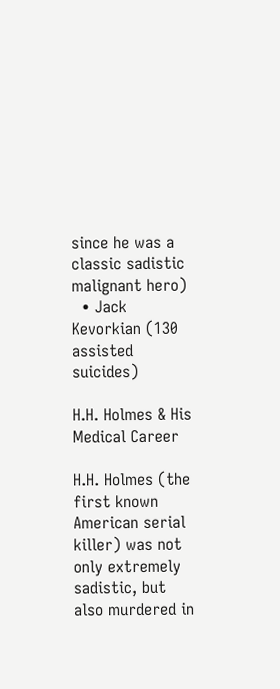since he was a classic sadistic malignant hero)
  • Jack Kevorkian (130 assisted suicides)

H.H. Holmes & His Medical Career

H.H. Holmes (the first known American serial killer) was not only extremely sadistic, but also murdered in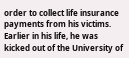order to collect life insurance payments from his victims. Earlier in his life, he was kicked out of the University of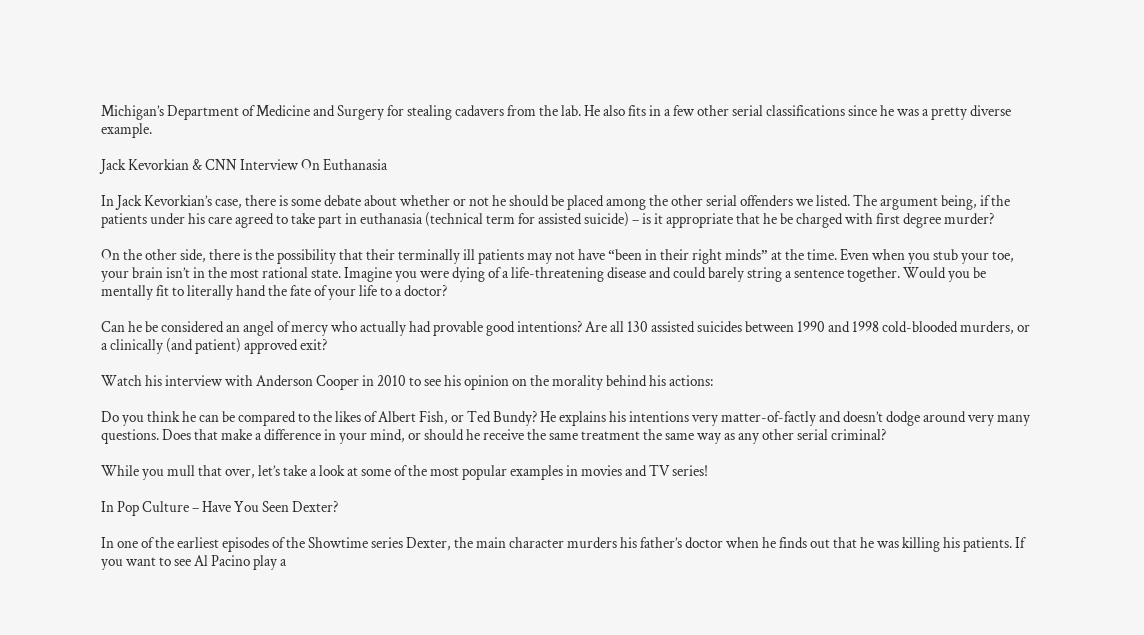Michigan’s Department of Medicine and Surgery for stealing cadavers from the lab. He also fits in a few other serial classifications since he was a pretty diverse example.

Jack Kevorkian & CNN Interview On Euthanasia

In Jack Kevorkian’s case, there is some debate about whether or not he should be placed among the other serial offenders we listed. The argument being, if the patients under his care agreed to take part in euthanasia (technical term for assisted suicide) – is it appropriate that he be charged with first degree murder?

On the other side, there is the possibility that their terminally ill patients may not have “been in their right minds” at the time. Even when you stub your toe, your brain isn’t in the most rational state. Imagine you were dying of a life-threatening disease and could barely string a sentence together. Would you be mentally fit to literally hand the fate of your life to a doctor?

Can he be considered an angel of mercy who actually had provable good intentions? Are all 130 assisted suicides between 1990 and 1998 cold-blooded murders, or a clinically (and patient) approved exit?

Watch his interview with Anderson Cooper in 2010 to see his opinion on the morality behind his actions:

Do you think he can be compared to the likes of Albert Fish, or Ted Bundy? He explains his intentions very matter-of-factly and doesn’t dodge around very many questions. Does that make a difference in your mind, or should he receive the same treatment the same way as any other serial criminal?

While you mull that over, let’s take a look at some of the most popular examples in movies and TV series!

In Pop Culture – Have You Seen Dexter?

In one of the earliest episodes of the Showtime series Dexter, the main character murders his father’s doctor when he finds out that he was killing his patients. If you want to see Al Pacino play a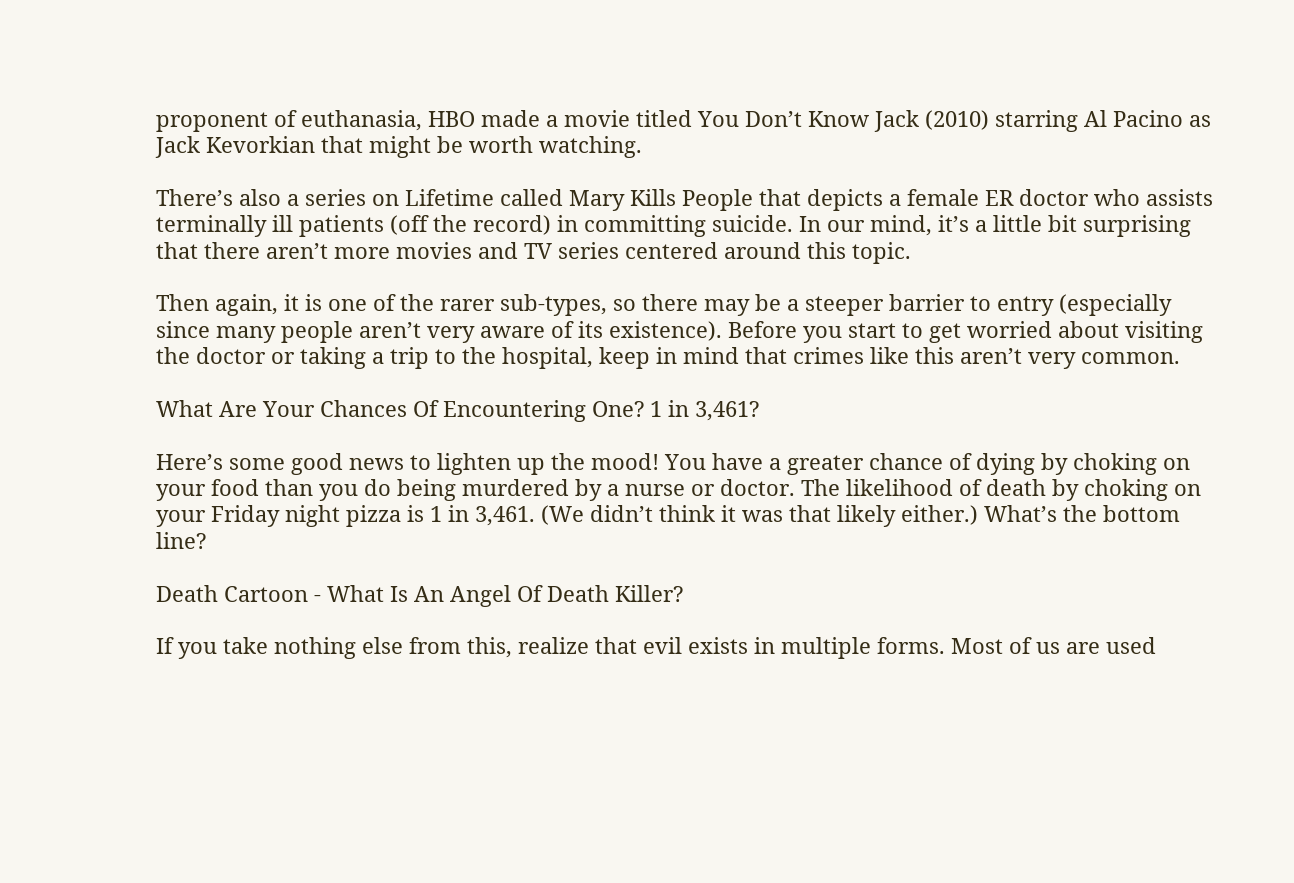proponent of euthanasia, HBO made a movie titled You Don’t Know Jack (2010) starring Al Pacino as Jack Kevorkian that might be worth watching.

There’s also a series on Lifetime called Mary Kills People that depicts a female ER doctor who assists terminally ill patients (off the record) in committing suicide. In our mind, it’s a little bit surprising that there aren’t more movies and TV series centered around this topic.

Then again, it is one of the rarer sub-types, so there may be a steeper barrier to entry (especially since many people aren’t very aware of its existence). Before you start to get worried about visiting the doctor or taking a trip to the hospital, keep in mind that crimes like this aren’t very common.

What Are Your Chances Of Encountering One? 1 in 3,461?

Here’s some good news to lighten up the mood! You have a greater chance of dying by choking on your food than you do being murdered by a nurse or doctor. The likelihood of death by choking on your Friday night pizza is 1 in 3,461. (We didn’t think it was that likely either.) What’s the bottom line?

Death Cartoon - What Is An Angel Of Death Killer?

If you take nothing else from this, realize that evil exists in multiple forms. Most of us are used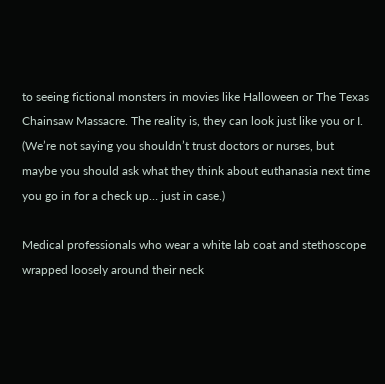to seeing fictional monsters in movies like Halloween or The Texas Chainsaw Massacre. The reality is, they can look just like you or I. (We’re not saying you shouldn’t trust doctors or nurses, but maybe you should ask what they think about euthanasia next time you go in for a check up… just in case.)

Medical professionals who wear a white lab coat and stethoscope wrapped loosely around their neck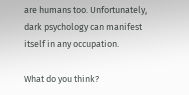are humans too. Unfortunately, dark psychology can manifest itself in any occupation.

What do you think?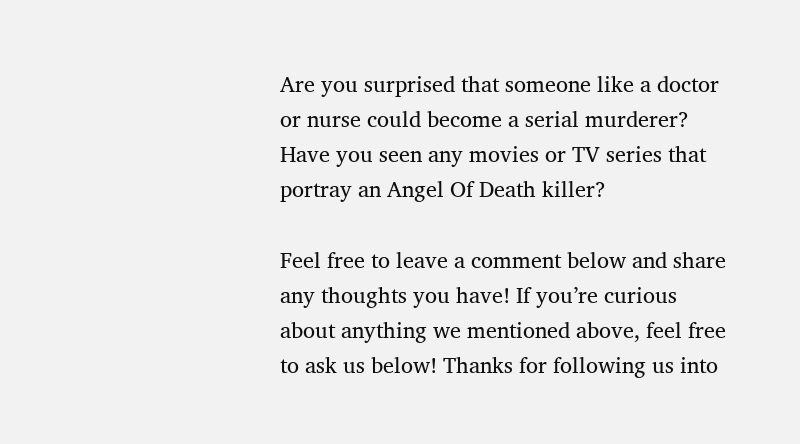Are you surprised that someone like a doctor or nurse could become a serial murderer? Have you seen any movies or TV series that portray an Angel Of Death killer?

Feel free to leave a comment below and share any thoughts you have! If you’re curious about anything we mentioned above, feel free to ask us below! Thanks for following us into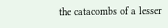the catacombs of a lesser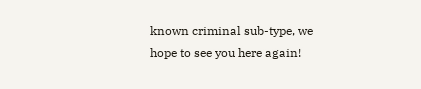known criminal sub-type, we hope to see you here again!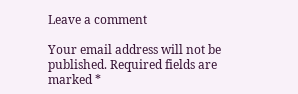Leave a comment

Your email address will not be published. Required fields are marked *